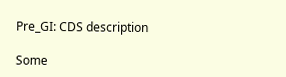Pre_GI: CDS description

Some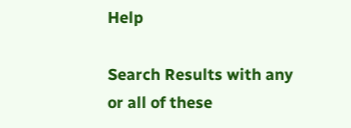Help

Search Results with any or all of these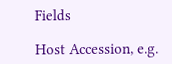Fields

Host Accession, e.g.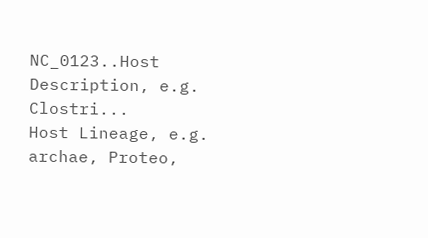NC_0123..Host Description, e.g. Clostri...
Host Lineage, e.g. archae, Proteo,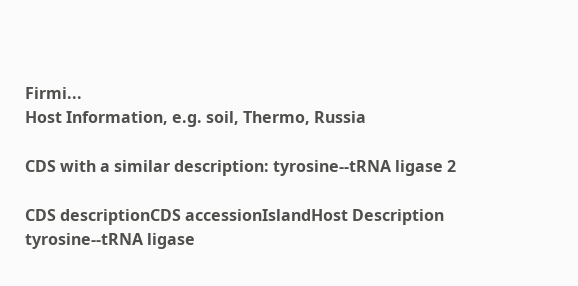Firmi...
Host Information, e.g. soil, Thermo, Russia

CDS with a similar description: tyrosine--tRNA ligase 2

CDS descriptionCDS accessionIslandHost Description
tyrosine--tRNA ligase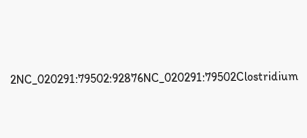2NC_020291:79502:92876NC_020291:79502Clostridium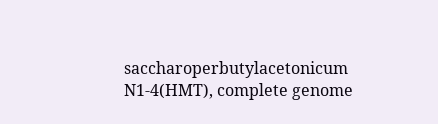saccharoperbutylacetonicum N1-4(HMT), complete genome